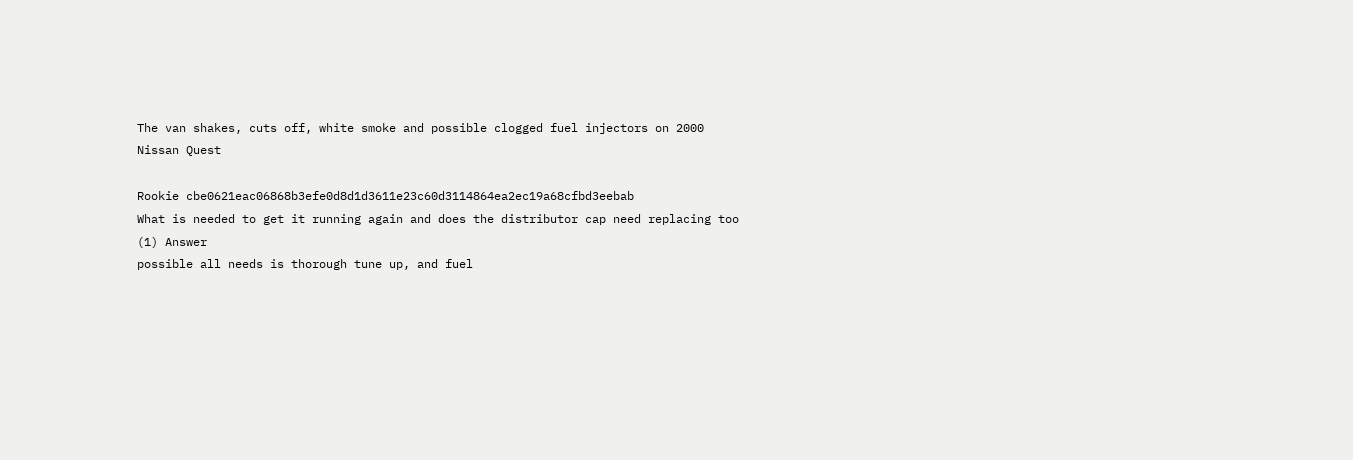The van shakes, cuts off, white smoke and possible clogged fuel injectors on 2000 Nissan Quest

Rookie cbe0621eac06868b3efe0d8d1d3611e23c60d3114864ea2ec19a68cfbd3eebab
What is needed to get it running again and does the distributor cap need replacing too
(1) Answer
possible all needs is thorough tune up, and fuel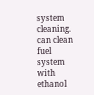system cleaning. can clean fuel system with ethanol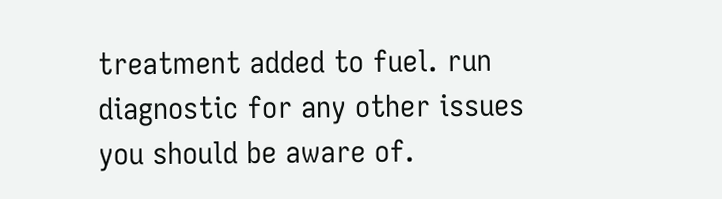treatment added to fuel. run diagnostic for any other issues you should be aware of.